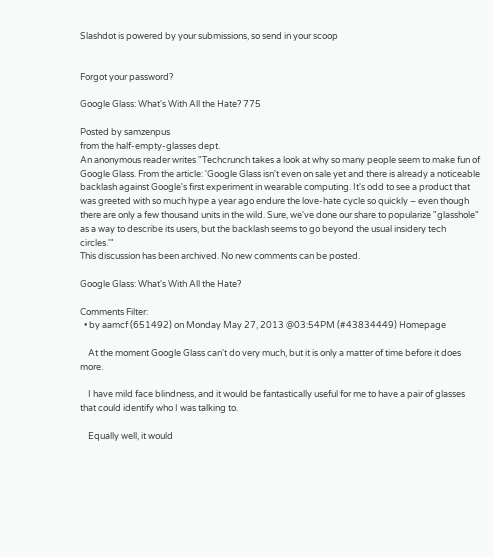Slashdot is powered by your submissions, so send in your scoop


Forgot your password?

Google Glass: What's With All the Hate? 775

Posted by samzenpus
from the half-empty-glasses dept.
An anonymous reader writes "Techcrunch takes a look at why so many people seem to make fun of Google Glass. From the article: 'Google Glass isn't even on sale yet and there is already a noticeable backlash against Google's first experiment in wearable computing. It's odd to see a product that was greeted with so much hype a year ago endure the love-hate cycle so quickly – even though there are only a few thousand units in the wild. Sure, we've done our share to popularize "glasshole" as a way to describe its users, but the backlash seems to go beyond the usual insidery tech circles.'"
This discussion has been archived. No new comments can be posted.

Google Glass: What's With All the Hate?

Comments Filter:
  • by aamcf (651492) on Monday May 27, 2013 @03:54PM (#43834449) Homepage

    At the moment Google Glass can't do very much, but it is only a matter of time before it does more.

    I have mild face blindness, and it would be fantastically useful for me to have a pair of glasses that could identify who I was talking to.

    Equally well, it would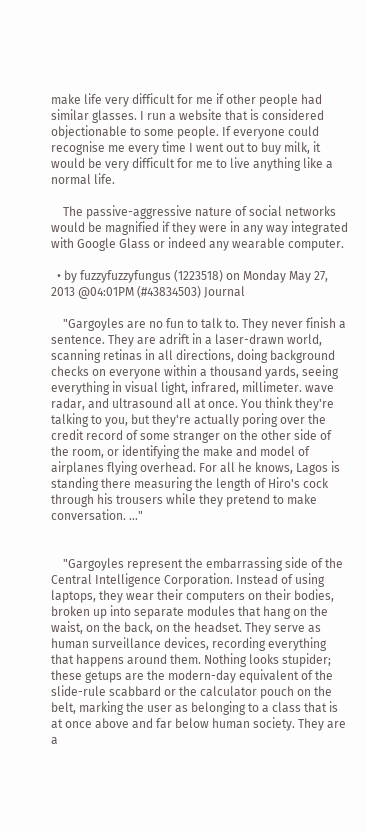make life very difficult for me if other people had similar glasses. I run a website that is considered objectionable to some people. If everyone could recognise me every time I went out to buy milk, it would be very difficult for me to live anything like a normal life.

    The passive-aggressive nature of social networks would be magnified if they were in any way integrated with Google Glass or indeed any wearable computer.

  • by fuzzyfuzzyfungus (1223518) on Monday May 27, 2013 @04:01PM (#43834503) Journal

    "Gargoyles are no fun to talk to. They never finish a sentence. They are adrift in a laser-drawn world, scanning retinas in all directions, doing background checks on everyone within a thousand yards, seeing everything in visual light, infrared, millimeter. wave radar, and ultrasound all at once. You think they're talking to you, but they're actually poring over the credit record of some stranger on the other side of the room, or identifying the make and model of airplanes flying overhead. For all he knows, Lagos is standing there measuring the length of Hiro's cock through his trousers while they pretend to make conversation. ..."


    "Gargoyles represent the embarrassing side of the Central Intelligence Corporation. Instead of using laptops, they wear their computers on their bodies, broken up into separate modules that hang on the waist, on the back, on the headset. They serve as human surveillance devices, recording everything that happens around them. Nothing looks stupider; these getups are the modern-day equivalent of the slide-rule scabbard or the calculator pouch on the belt, marking the user as belonging to a class that is at once above and far below human society. They are a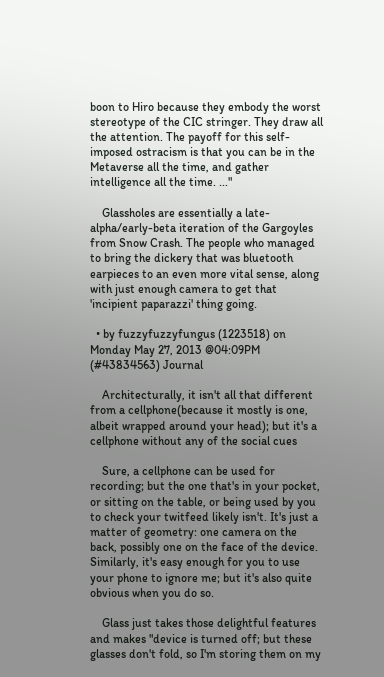boon to Hiro because they embody the worst stereotype of the CIC stringer. They draw all the attention. The payoff for this self-imposed ostracism is that you can be in the Metaverse all the time, and gather intelligence all the time. ..."

    Glassholes are essentially a late-alpha/early-beta iteration of the Gargoyles from Snow Crash. The people who managed to bring the dickery that was bluetooth earpieces to an even more vital sense, along with just enough camera to get that 'incipient paparazzi' thing going.

  • by fuzzyfuzzyfungus (1223518) on Monday May 27, 2013 @04:09PM (#43834563) Journal

    Architecturally, it isn't all that different from a cellphone(because it mostly is one, albeit wrapped around your head); but it's a cellphone without any of the social cues

    Sure, a cellphone can be used for recording; but the one that's in your pocket, or sitting on the table, or being used by you to check your twitfeed likely isn't. It's just a matter of geometry: one camera on the back, possibly one on the face of the device. Similarly, it's easy enough for you to use your phone to ignore me; but it's also quite obvious when you do so.

    Glass just takes those delightful features and makes "device is turned off; but these glasses don't fold, so I'm storing them on my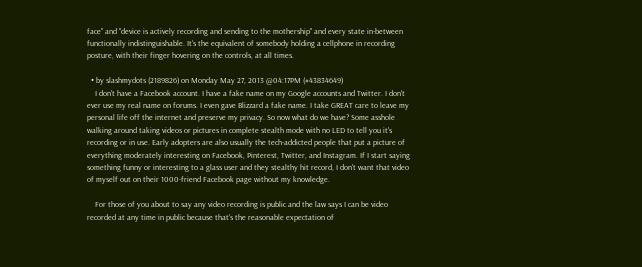face" and "device is actively recording and sending to the mothership" and every state in-between functionally indistinguishable. It's the equivalent of somebody holding a cellphone in recording posture, with their finger hovering on the controls, at all times.

  • by slashmydots (2189826) on Monday May 27, 2013 @04:17PM (#43834649)
    I don't have a Facebook account. I have a fake name on my Google accounts and Twitter. I don't ever use my real name on forums. I even gave Blizzard a fake name. I take GREAT care to leave my personal life off the internet and preserve my privacy. So now what do we have? Some asshole walking around taking videos or pictures in complete stealth mode with no LED to tell you it's recording or in use. Early adopters are also usually the tech-addicted people that put a picture of everything moderately interesting on Facebook, Pinterest, Twitter, and Instagram. If I start saying something funny or interesting to a glass user and they stealthy hit record, I don't want that video of myself out on their 1000-friend Facebook page without my knowledge.

    For those of you about to say any video recording is public and the law says I can be video recorded at any time in public because that's the reasonable expectation of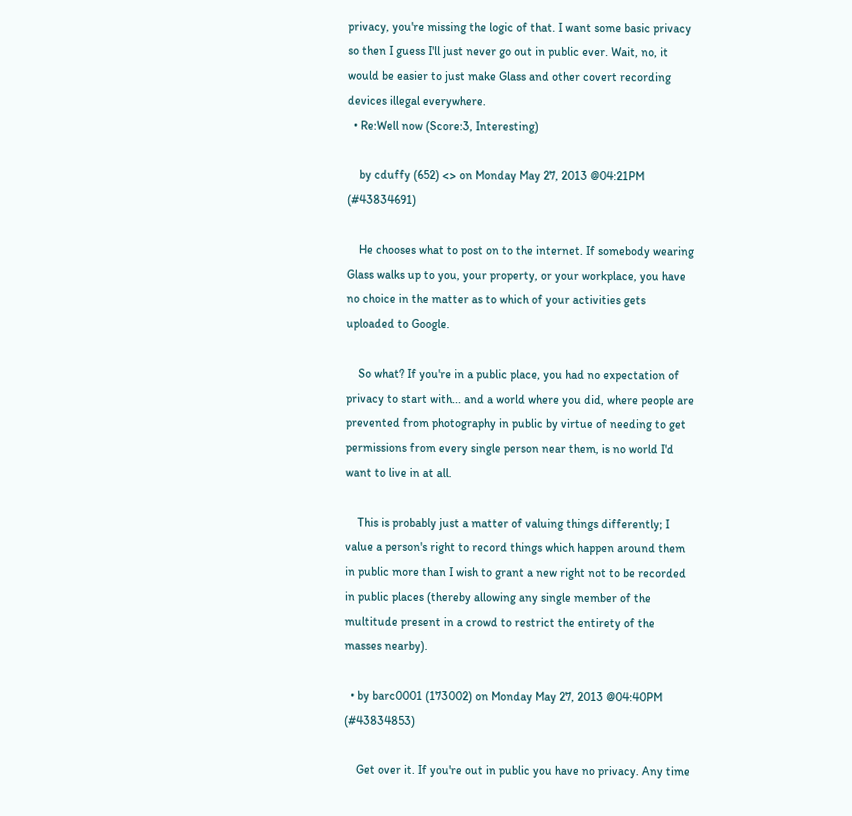privacy, you're missing the logic of that. I want some basic privacy so then I guess I'll just never go out in public ever. Wait, no, it would be easier to just make Glass and other covert recording devices illegal everywhere.
  • Re:Well now (Score:3, Interesting)

    by cduffy (652) <> on Monday May 27, 2013 @04:21PM (#43834691)

    He chooses what to post on to the internet. If somebody wearing Glass walks up to you, your property, or your workplace, you have no choice in the matter as to which of your activities gets uploaded to Google.

    So what? If you're in a public place, you had no expectation of privacy to start with... and a world where you did, where people are prevented from photography in public by virtue of needing to get permissions from every single person near them, is no world I'd want to live in at all.

    This is probably just a matter of valuing things differently; I value a person's right to record things which happen around them in public more than I wish to grant a new right not to be recorded in public places (thereby allowing any single member of the multitude present in a crowd to restrict the entirety of the masses nearby).

  • by barc0001 (173002) on Monday May 27, 2013 @04:40PM (#43834853)

    Get over it. If you're out in public you have no privacy. Any time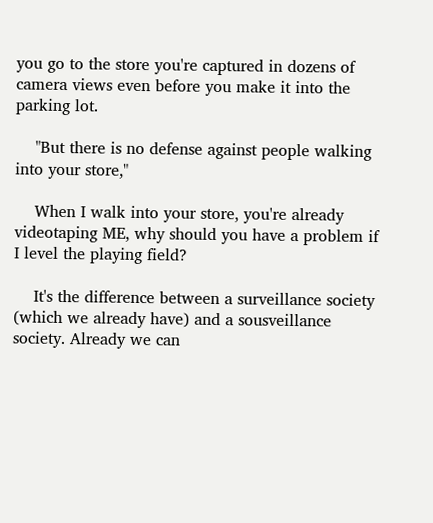you go to the store you're captured in dozens of camera views even before you make it into the parking lot.

    "But there is no defense against people walking into your store,"

    When I walk into your store, you're already videotaping ME, why should you have a problem if I level the playing field?

    It's the difference between a surveillance society (which we already have) and a sousveillance society. Already we can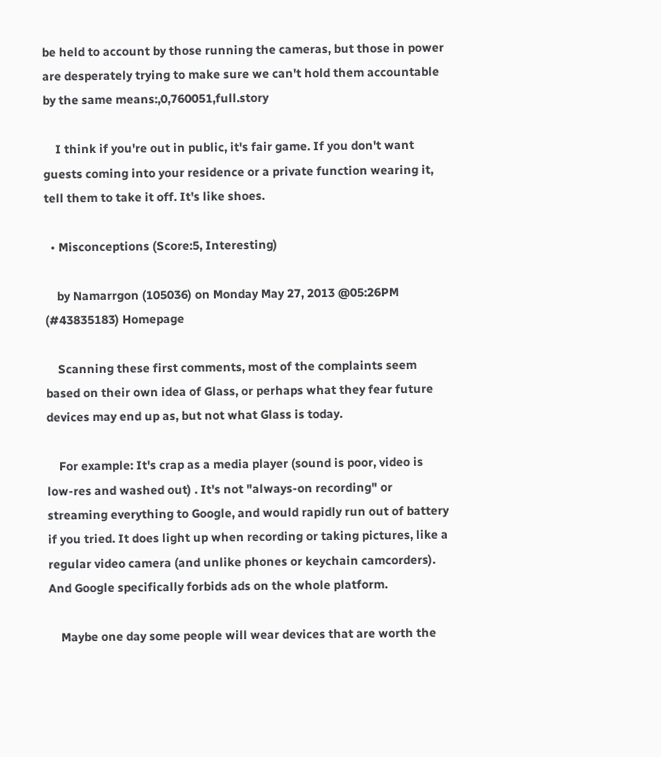be held to account by those running the cameras, but those in power are desperately trying to make sure we can't hold them accountable by the same means:,0,760051,full.story

    I think if you're out in public, it's fair game. If you don't want guests coming into your residence or a private function wearing it, tell them to take it off. It's like shoes.

  • Misconceptions (Score:5, Interesting)

    by Namarrgon (105036) on Monday May 27, 2013 @05:26PM (#43835183) Homepage

    Scanning these first comments, most of the complaints seem based on their own idea of Glass, or perhaps what they fear future devices may end up as, but not what Glass is today.

    For example: It's crap as a media player (sound is poor, video is low-res and washed out) . It's not "always-on recording" or streaming everything to Google, and would rapidly run out of battery if you tried. It does light up when recording or taking pictures, like a regular video camera (and unlike phones or keychain camcorders). And Google specifically forbids ads on the whole platform.

    Maybe one day some people will wear devices that are worth the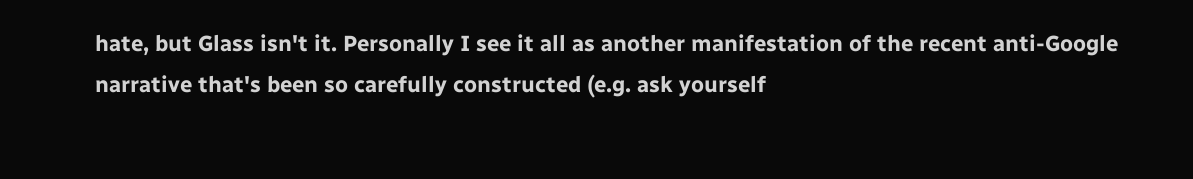hate, but Glass isn't it. Personally I see it all as another manifestation of the recent anti-Google narrative that's been so carefully constructed (e.g. ask yourself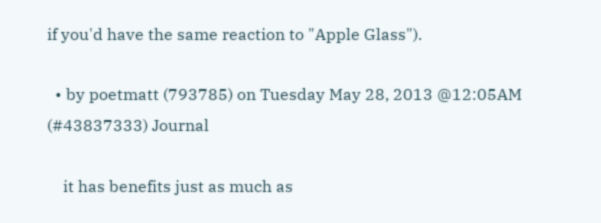if you'd have the same reaction to "Apple Glass").

  • by poetmatt (793785) on Tuesday May 28, 2013 @12:05AM (#43837333) Journal

    it has benefits just as much as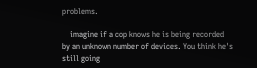problems.

    imagine if a cop knows he is being recorded by an unknown number of devices. You think he's still going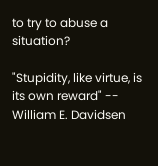to try to abuse a situation?

"Stupidity, like virtue, is its own reward" -- William E. Davidsen